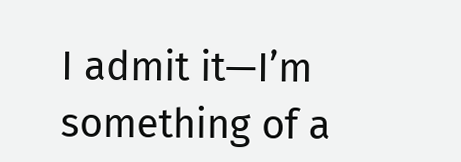I admit it—I’m something of a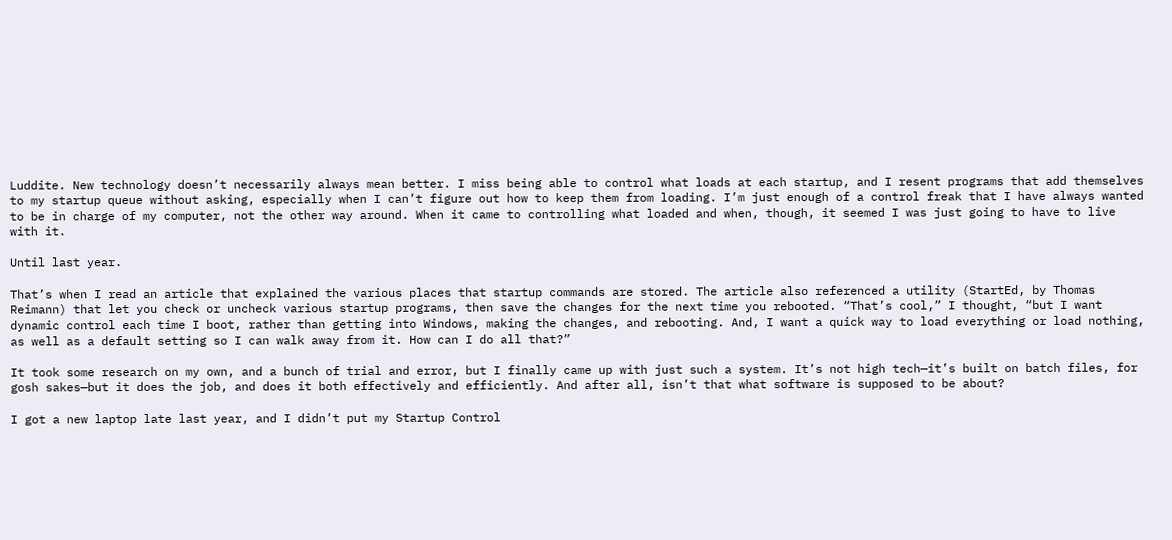Luddite. New technology doesn’t necessarily always mean better. I miss being able to control what loads at each startup, and I resent programs that add themselves to my startup queue without asking, especially when I can’t figure out how to keep them from loading. I’m just enough of a control freak that I have always wanted to be in charge of my computer, not the other way around. When it came to controlling what loaded and when, though, it seemed I was just going to have to live with it.

Until last year.

That’s when I read an article that explained the various places that startup commands are stored. The article also referenced a utility (StartEd, by Thomas Reimann) that let you check or uncheck various startup programs, then save the changes for the next time you rebooted. “That’s cool,” I thought, “but I want dynamic control each time I boot, rather than getting into Windows, making the changes, and rebooting. And, I want a quick way to load everything or load nothing, as well as a default setting so I can walk away from it. How can I do all that?”

It took some research on my own, and a bunch of trial and error, but I finally came up with just such a system. It’s not high tech—it’s built on batch files, for gosh sakes—but it does the job, and does it both effectively and efficiently. And after all, isn’t that what software is supposed to be about?

I got a new laptop late last year, and I didn’t put my Startup Control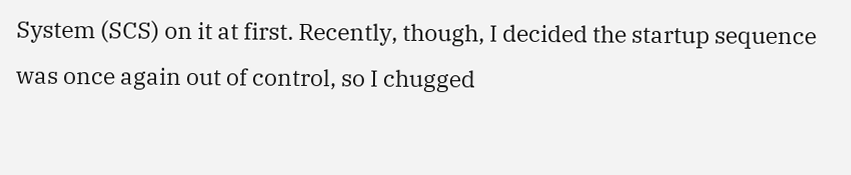System (SCS) on it at first. Recently, though, I decided the startup sequence was once again out of control, so I chugged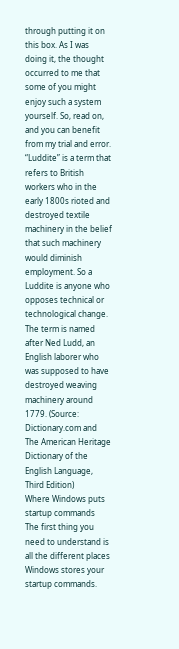through putting it on this box. As I was doing it, the thought occurred to me that some of you might enjoy such a system yourself. So, read on, and you can benefit from my trial and error.
“Luddite” is a term that refers to British workers who in the early 1800s rioted and destroyed textile machinery in the belief that such machinery would diminish employment. So a Luddite is anyone who opposes technical or technological change. The term is named after Ned Ludd, an English laborer who was supposed to have destroyed weaving machinery around 1779. (Source: Dictionary.com and The American Heritage Dictionary of the English Language, Third Edition)
Where Windows puts startup commands
The first thing you need to understand is all the different places Windows stores your startup commands.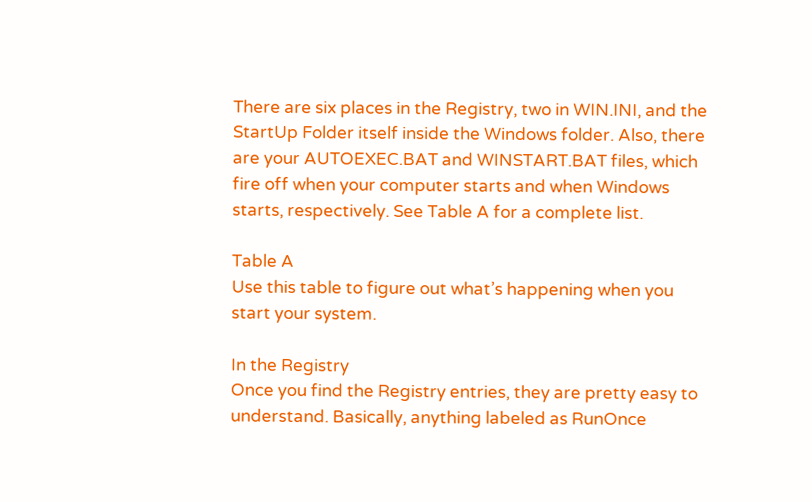There are six places in the Registry, two in WIN.INI, and the StartUp Folder itself inside the Windows folder. Also, there are your AUTOEXEC.BAT and WINSTART.BAT files, which fire off when your computer starts and when Windows starts, respectively. See Table A for a complete list.

Table A
Use this table to figure out what’s happening when you start your system.

In the Registry
Once you find the Registry entries, they are pretty easy to understand. Basically, anything labeled as RunOnce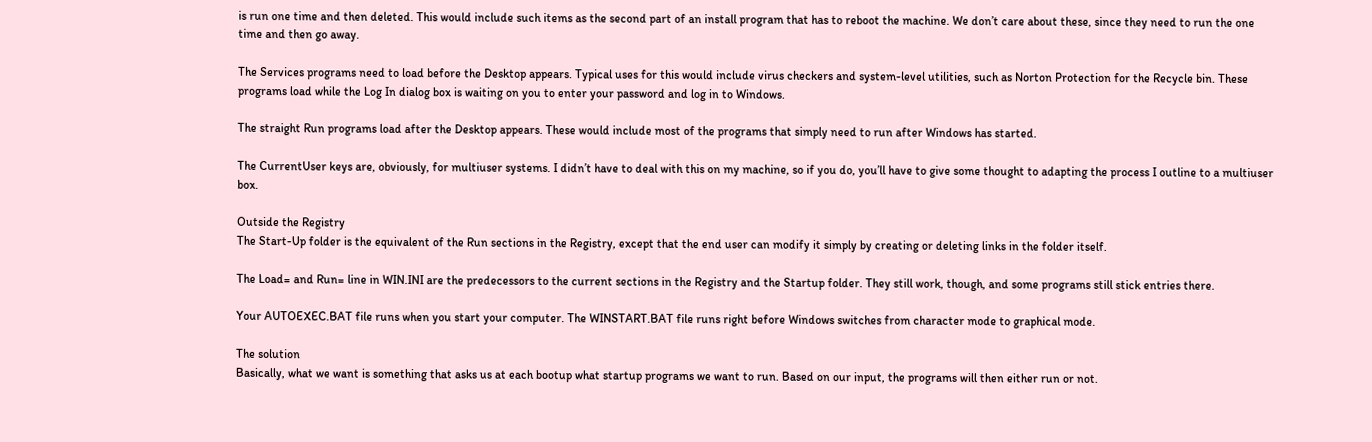is run one time and then deleted. This would include such items as the second part of an install program that has to reboot the machine. We don’t care about these, since they need to run the one time and then go away.

The Services programs need to load before the Desktop appears. Typical uses for this would include virus checkers and system-level utilities, such as Norton Protection for the Recycle bin. These programs load while the Log In dialog box is waiting on you to enter your password and log in to Windows.

The straight Run programs load after the Desktop appears. These would include most of the programs that simply need to run after Windows has started.

The CurrentUser keys are, obviously, for multiuser systems. I didn’t have to deal with this on my machine, so if you do, you’ll have to give some thought to adapting the process I outline to a multiuser box.

Outside the Registry
The Start-Up folder is the equivalent of the Run sections in the Registry, except that the end user can modify it simply by creating or deleting links in the folder itself.

The Load= and Run= line in WIN.INI are the predecessors to the current sections in the Registry and the Startup folder. They still work, though, and some programs still stick entries there.

Your AUTOEXEC.BAT file runs when you start your computer. The WINSTART.BAT file runs right before Windows switches from character mode to graphical mode.

The solution
Basically, what we want is something that asks us at each bootup what startup programs we want to run. Based on our input, the programs will then either run or not.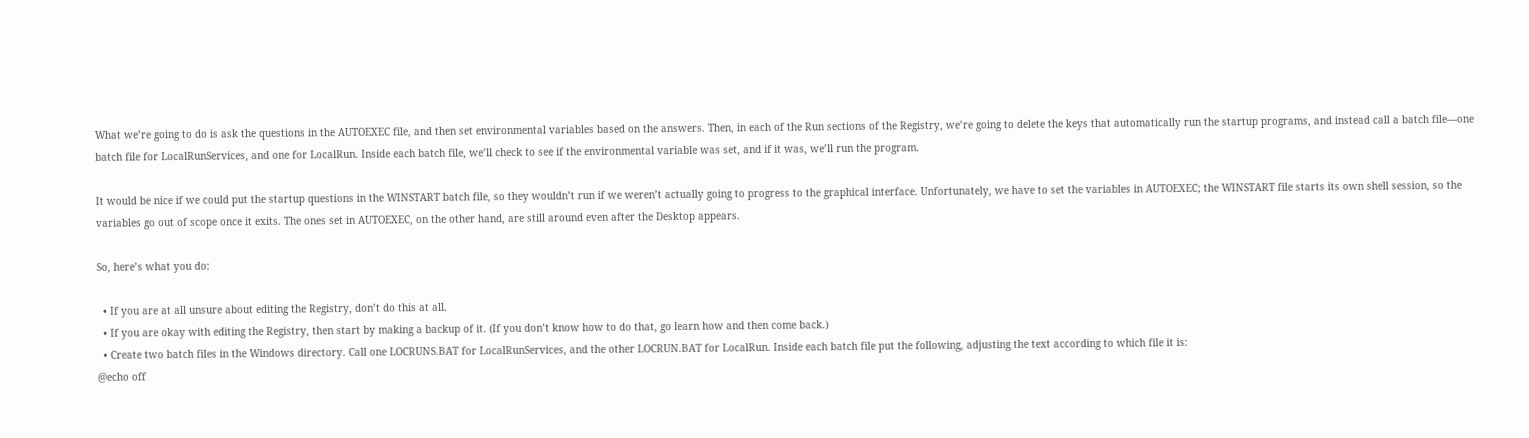What we’re going to do is ask the questions in the AUTOEXEC file, and then set environmental variables based on the answers. Then, in each of the Run sections of the Registry, we’re going to delete the keys that automatically run the startup programs, and instead call a batch file—one batch file for LocalRunServices, and one for LocalRun. Inside each batch file, we’ll check to see if the environmental variable was set, and if it was, we’ll run the program.

It would be nice if we could put the startup questions in the WINSTART batch file, so they wouldn’t run if we weren’t actually going to progress to the graphical interface. Unfortunately, we have to set the variables in AUTOEXEC; the WINSTART file starts its own shell session, so the variables go out of scope once it exits. The ones set in AUTOEXEC, on the other hand, are still around even after the Desktop appears.

So, here’s what you do:

  • If you are at all unsure about editing the Registry, don’t do this at all.
  • If you are okay with editing the Registry, then start by making a backup of it. (If you don’t know how to do that, go learn how and then come back.)
  • Create two batch files in the Windows directory. Call one LOCRUNS.BAT for LocalRunServices, and the other LOCRUN.BAT for LocalRun. Inside each batch file put the following, adjusting the text according to which file it is:
@echo off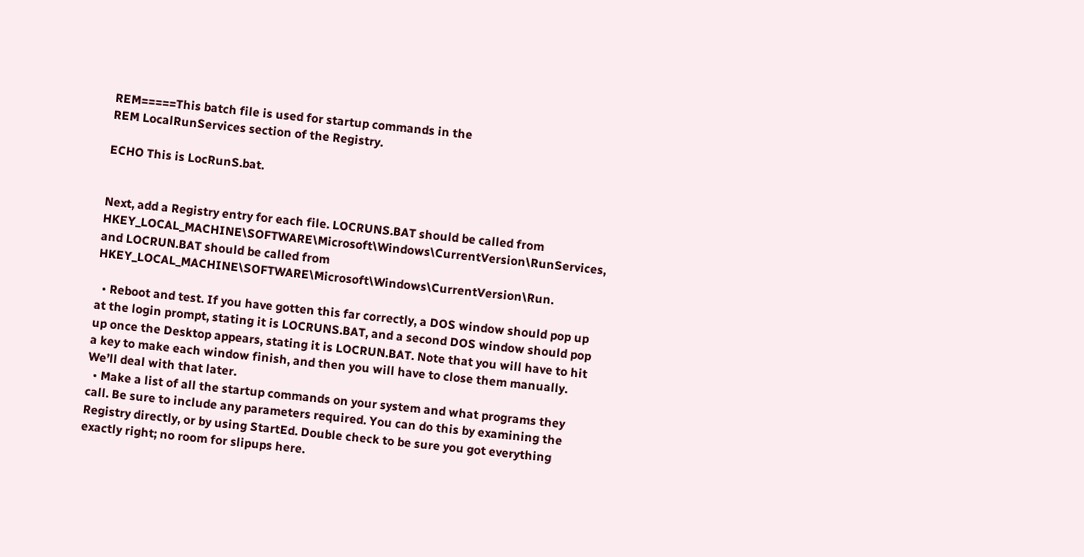REM=====This batch file is used for startup commands in the
REM LocalRunServices section of the Registry.

ECHO This is LocRunS.bat.


Next, add a Registry entry for each file. LOCRUNS.BAT should be called from HKEY_LOCAL_MACHINE\SOFTWARE\Microsoft\Windows\CurrentVersion\RunServices, and LOCRUN.BAT should be called from HKEY_LOCAL_MACHINE\SOFTWARE\Microsoft\Windows\CurrentVersion\Run.

  • Reboot and test. If you have gotten this far correctly, a DOS window should pop up at the login prompt, stating it is LOCRUNS.BAT, and a second DOS window should pop up once the Desktop appears, stating it is LOCRUN.BAT. Note that you will have to hit a key to make each window finish, and then you will have to close them manually. We’ll deal with that later.
  • Make a list of all the startup commands on your system and what programs they call. Be sure to include any parameters required. You can do this by examining the Registry directly, or by using StartEd. Double check to be sure you got everything exactly right; no room for slipups here.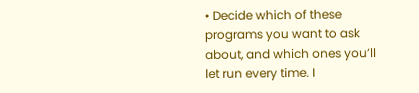• Decide which of these programs you want to ask about, and which ones you’ll let run every time. I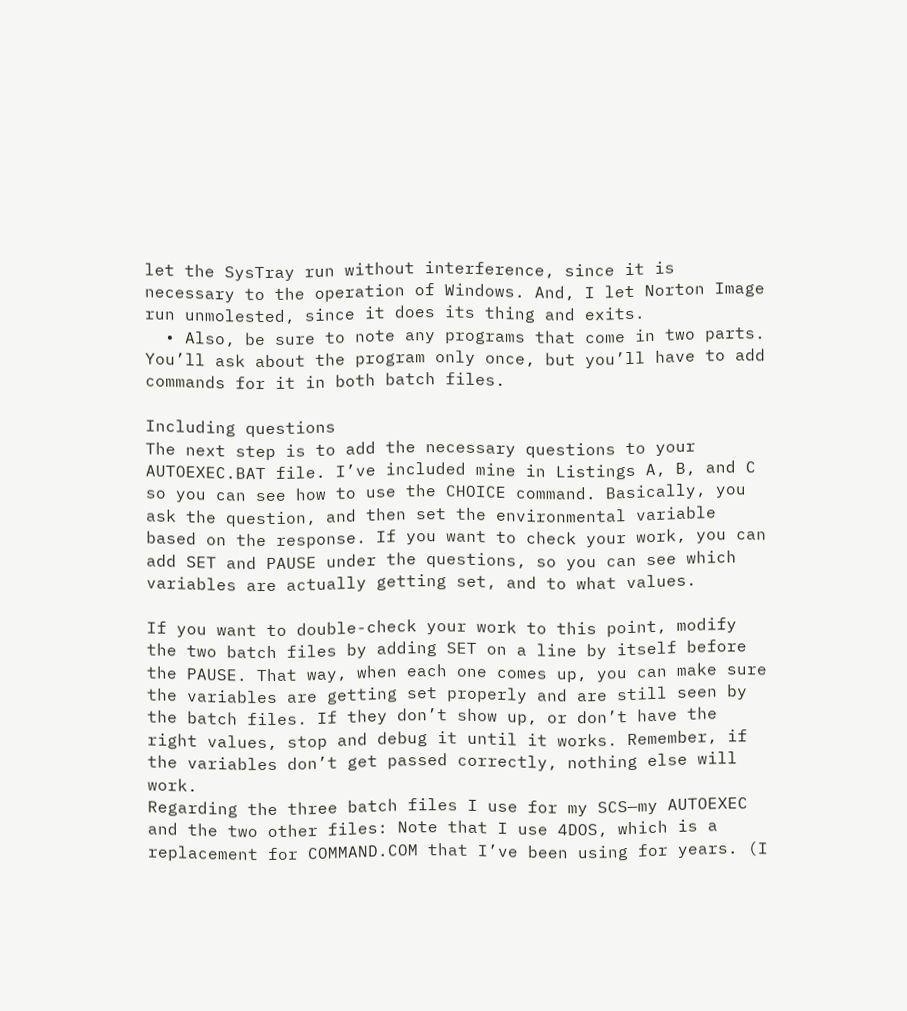let the SysTray run without interference, since it is necessary to the operation of Windows. And, I let Norton Image run unmolested, since it does its thing and exits.
  • Also, be sure to note any programs that come in two parts. You’ll ask about the program only once, but you’ll have to add commands for it in both batch files.

Including questions
The next step is to add the necessary questions to your AUTOEXEC.BAT file. I’ve included mine in Listings A, B, and C so you can see how to use the CHOICE command. Basically, you ask the question, and then set the environmental variable based on the response. If you want to check your work, you can add SET and PAUSE under the questions, so you can see which variables are actually getting set, and to what values.

If you want to double-check your work to this point, modify the two batch files by adding SET on a line by itself before the PAUSE. That way, when each one comes up, you can make sure the variables are getting set properly and are still seen by the batch files. If they don’t show up, or don’t have the right values, stop and debug it until it works. Remember, if the variables don’t get passed correctly, nothing else will work.
Regarding the three batch files I use for my SCS—my AUTOEXEC and the two other files: Note that I use 4DOS, which is a replacement for COMMAND.COM that I’ve been using for years. (I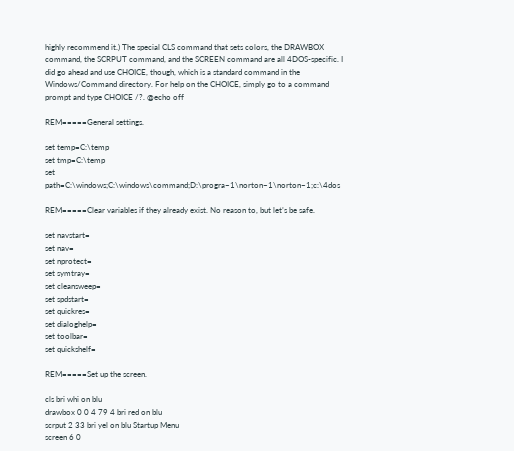highly recommend it.) The special CLS command that sets colors, the DRAWBOX command, the SCRPUT command, and the SCREEN command are all 4DOS-specific. I did go ahead and use CHOICE, though, which is a standard command in the Windows/Command directory. For help on the CHOICE, simply go to a command prompt and type CHOICE /?. @echo off

REM=====General settings.

set temp=C:\temp
set tmp=C:\temp
set path=C:\windows;C:\windows\command;D:\progra~1\norton~1\norton~1;c:\4dos

REM=====Clear variables if they already exist. No reason to, but let’s be safe.

set navstart=
set nav=
set nprotect=
set symtray=
set cleansweep=
set spdstart=
set quickres=
set dialoghelp=
set toolbar=
set quickshelf=

REM=====Set up the screen.

cls bri whi on blu
drawbox 0 0 4 79 4 bri red on blu
scrput 2 33 bri yel on blu Startup Menu
screen 6 0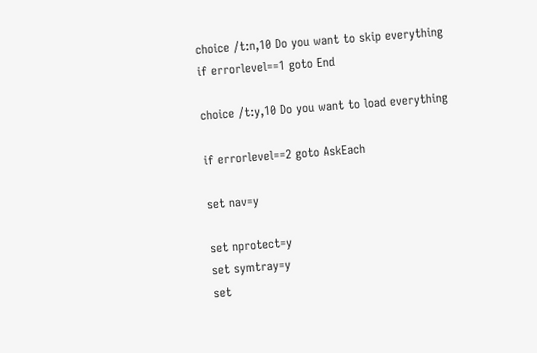choice /t:n,10 Do you want to skip everything
if errorlevel==1 goto End

choice /t:y,10 Do you want to load everything

if errorlevel==2 goto AskEach

set nav=y

set nprotect=y
set symtray=y
set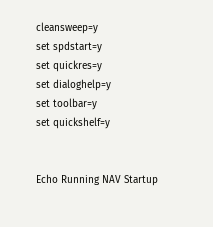cleansweep=y
set spdstart=y
set quickres=y
set dialoghelp=y
set toolbar=y
set quickshelf=y


Echo Running NAV Startup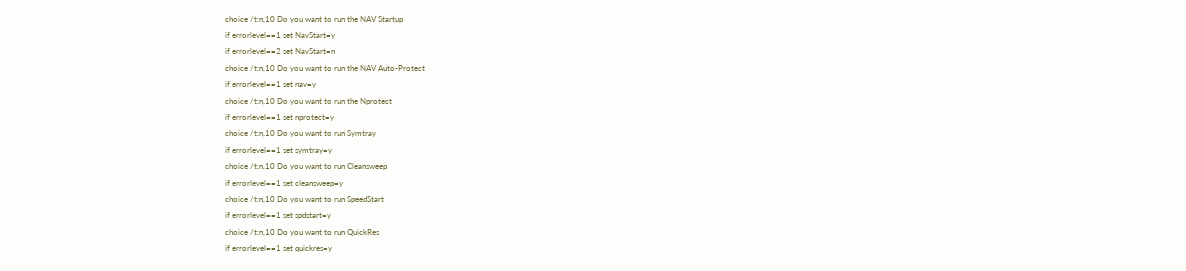choice /t:n,10 Do you want to run the NAV Startup
if errorlevel==1 set NavStart=y
if errorlevel==2 set NavStart=n
choice /t:n,10 Do you want to run the NAV Auto-Protect
if errorlevel==1 set nav=y
choice /t:n,10 Do you want to run the Nprotect
if errorlevel==1 set nprotect=y
choice /t:n,10 Do you want to run Symtray
if errorlevel==1 set symtray=y
choice /t:n,10 Do you want to run Cleansweep
if errorlevel==1 set cleansweep=y
choice /t:n,10 Do you want to run SpeedStart
if errorlevel==1 set spdstart=y
choice /t:n,10 Do you want to run QuickRes
if errorlevel==1 set quickres=y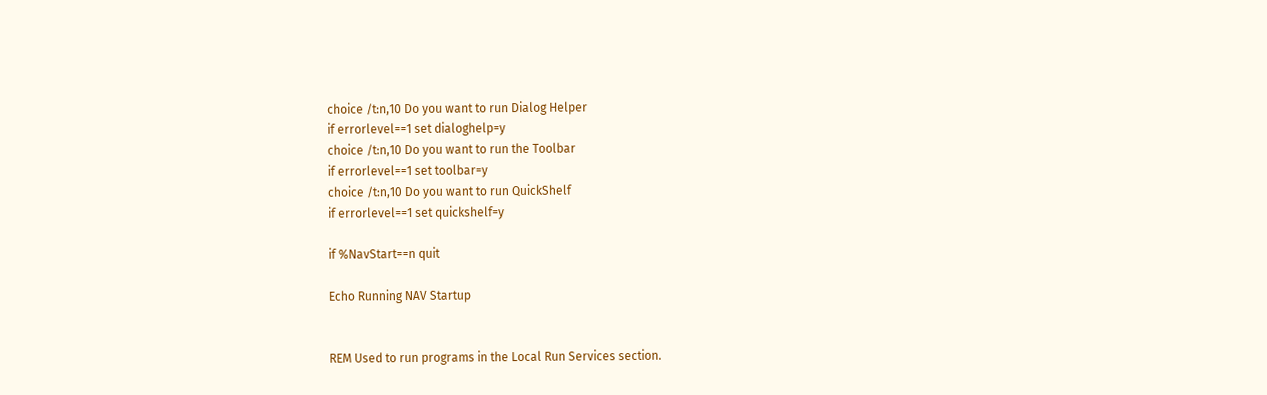choice /t:n,10 Do you want to run Dialog Helper
if errorlevel==1 set dialoghelp=y
choice /t:n,10 Do you want to run the Toolbar
if errorlevel==1 set toolbar=y
choice /t:n,10 Do you want to run QuickShelf
if errorlevel==1 set quickshelf=y

if %NavStart==n quit

Echo Running NAV Startup


REM Used to run programs in the Local Run Services section.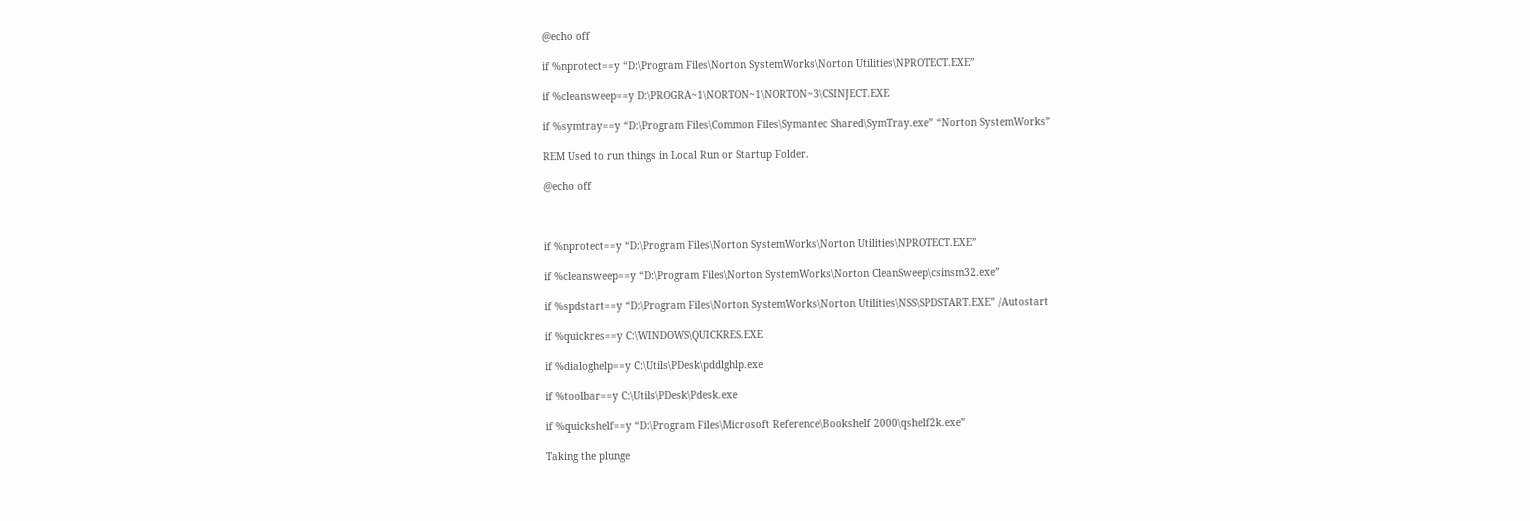@echo off

if %nprotect==y “D:\Program Files\Norton SystemWorks\Norton Utilities\NPROTECT.EXE”

if %cleansweep==y D:\PROGRA~1\NORTON~1\NORTON~3\CSINJECT.EXE

if %symtray==y “D:\Program Files\Common Files\Symantec Shared\SymTray.exe” “Norton SystemWorks”

REM Used to run things in Local Run or Startup Folder.

@echo off



if %nprotect==y “D:\Program Files\Norton SystemWorks\Norton Utilities\NPROTECT.EXE”

if %cleansweep==y “D:\Program Files\Norton SystemWorks\Norton CleanSweep\csinsm32.exe”

if %spdstart==y “D:\Program Files\Norton SystemWorks\Norton Utilities\NSS\SPDSTART.EXE” /Autostart

if %quickres==y C:\WINDOWS\QUICKRES.EXE

if %dialoghelp==y C:\Utils\PDesk\pddlghlp.exe

if %toolbar==y C:\Utils\PDesk\Pdesk.exe

if %quickshelf==y “D:\Program Files\Microsoft Reference\Bookshelf 2000\qshelf2k.exe”

Taking the plunge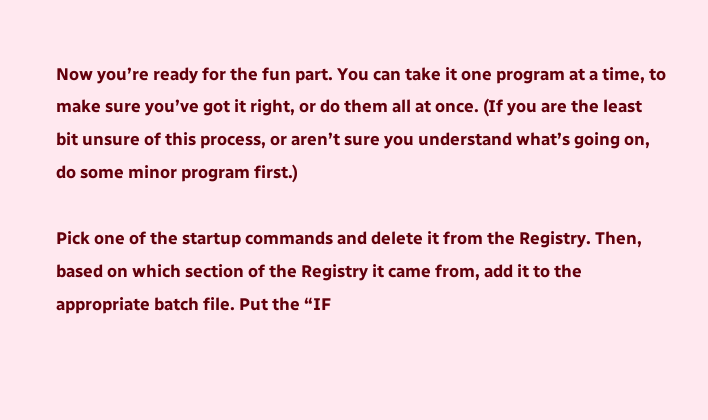Now you’re ready for the fun part. You can take it one program at a time, to make sure you’ve got it right, or do them all at once. (If you are the least bit unsure of this process, or aren’t sure you understand what’s going on, do some minor program first.)

Pick one of the startup commands and delete it from the Registry. Then, based on which section of the Registry it came from, add it to the appropriate batch file. Put the “IF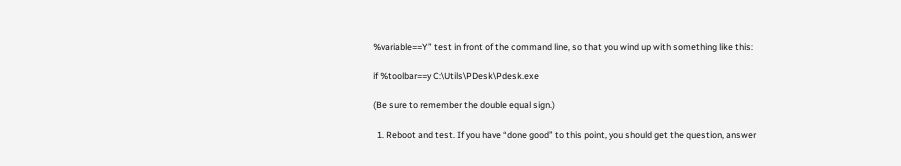%variable==Y” test in front of the command line, so that you wind up with something like this:

if %toolbar==y C:\Utils\PDesk\Pdesk.exe

(Be sure to remember the double equal sign.)

  1. Reboot and test. If you have “done good” to this point, you should get the question, answer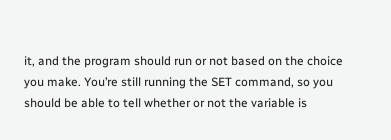it, and the program should run or not based on the choice you make. You’re still running the SET command, so you should be able to tell whether or not the variable is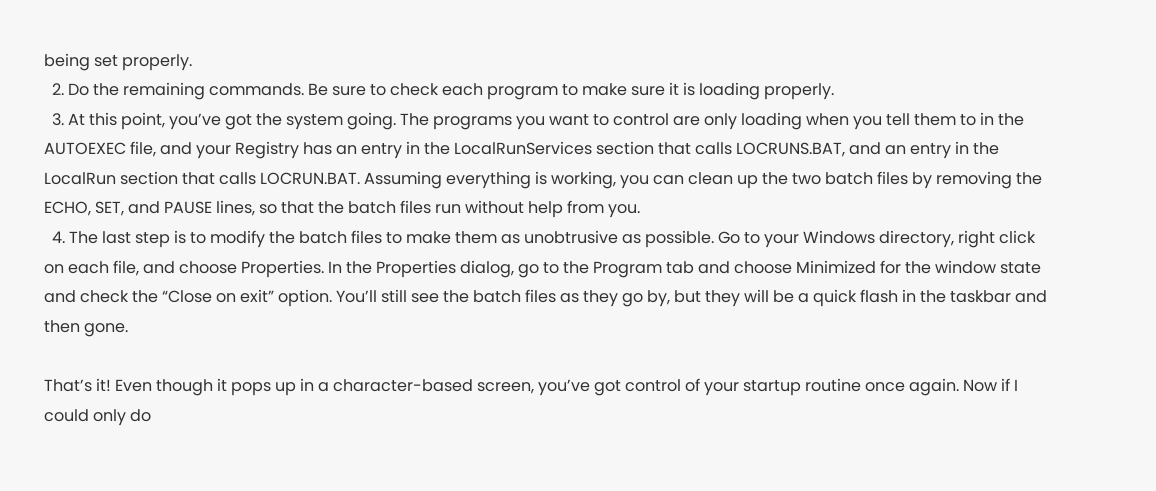being set properly.
  2. Do the remaining commands. Be sure to check each program to make sure it is loading properly.
  3. At this point, you’ve got the system going. The programs you want to control are only loading when you tell them to in the AUTOEXEC file, and your Registry has an entry in the LocalRunServices section that calls LOCRUNS.BAT, and an entry in the LocalRun section that calls LOCRUN.BAT. Assuming everything is working, you can clean up the two batch files by removing the ECHO, SET, and PAUSE lines, so that the batch files run without help from you.
  4. The last step is to modify the batch files to make them as unobtrusive as possible. Go to your Windows directory, right click on each file, and choose Properties. In the Properties dialog, go to the Program tab and choose Minimized for the window state and check the “Close on exit” option. You’ll still see the batch files as they go by, but they will be a quick flash in the taskbar and then gone.

That’s it! Even though it pops up in a character-based screen, you’ve got control of your startup routine once again. Now if I could only do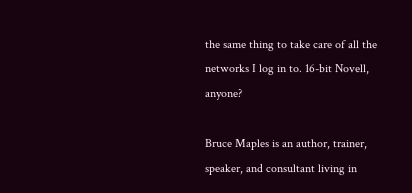the same thing to take care of all the networks I log in to. 16-bit Novell, anyone?

Bruce Maples is an author, trainer, speaker, and consultant living in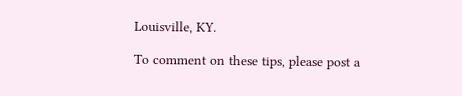Louisville, KY.

To comment on these tips, please post a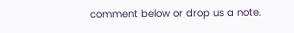comment below or drop us a note.